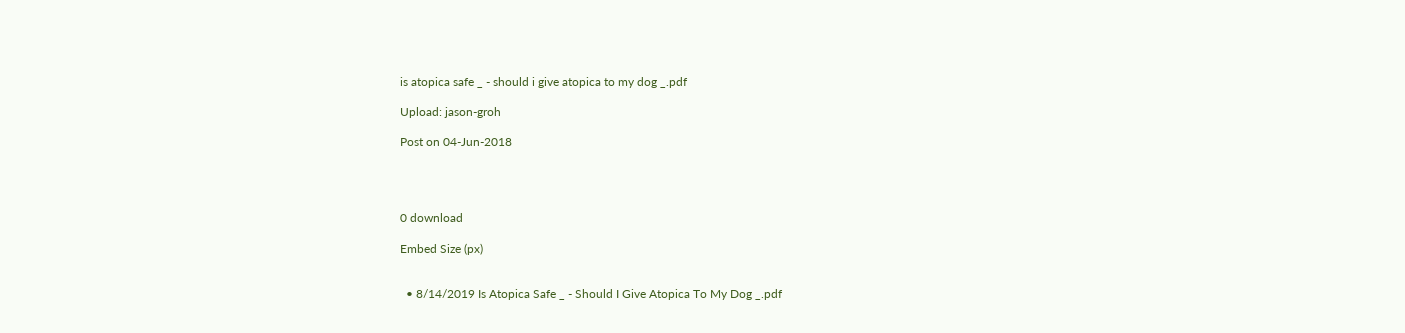is atopica safe _ - should i give atopica to my dog _.pdf

Upload: jason-groh

Post on 04-Jun-2018




0 download

Embed Size (px)


  • 8/14/2019 Is Atopica Safe _ - Should I Give Atopica To My Dog _.pdf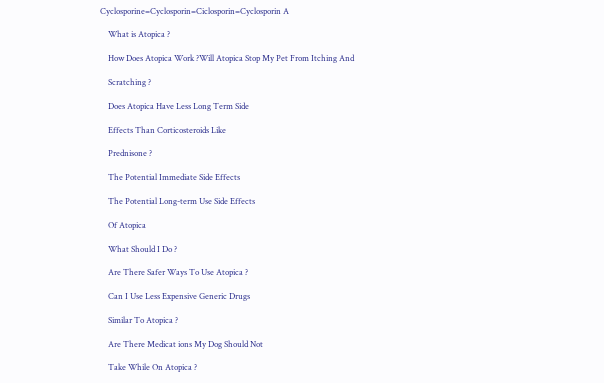Cyclosporine=Cyclosporin=Ciclosporin=Cyclosporin A

    What is Atopica ?

    How Does Atopica Work ?Will Atopica Stop My Pet From Itching And

    Scratching ?

    Does Atopica Have Less Long Term Side

    Effects Than Corticosteroids Like

    Prednisone ?

    The Potential Immediate Side Effects

    The Potential Long-term Use Side Effects

    Of Atopica

    What Should I Do ?

    Are There Safer Ways To Use Atopica ?

    Can I Use Less Expensive Generic Drugs

    Similar To Atopica ?

    Are There Medicat ions My Dog Should Not

    Take While On Atopica ?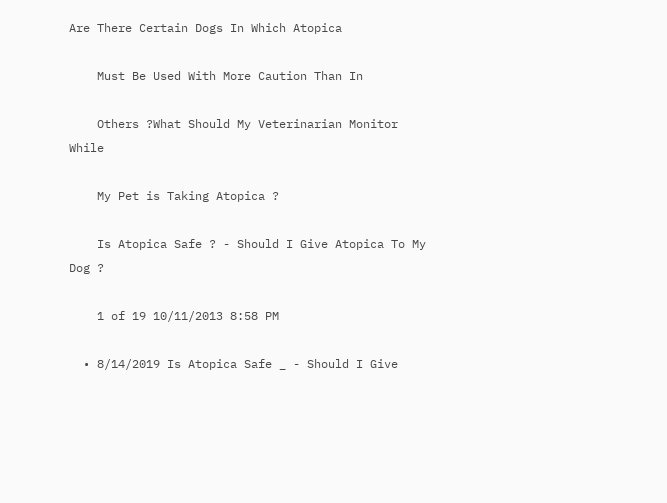Are There Certain Dogs In Which Atopica

    Must Be Used With More Caution Than In

    Others ?What Should My Veterinarian Monitor While

    My Pet is Taking Atopica ?

    Is Atopica Safe ? - Should I Give Atopica To My Dog ?

    1 of 19 10/11/2013 8:58 PM

  • 8/14/2019 Is Atopica Safe _ - Should I Give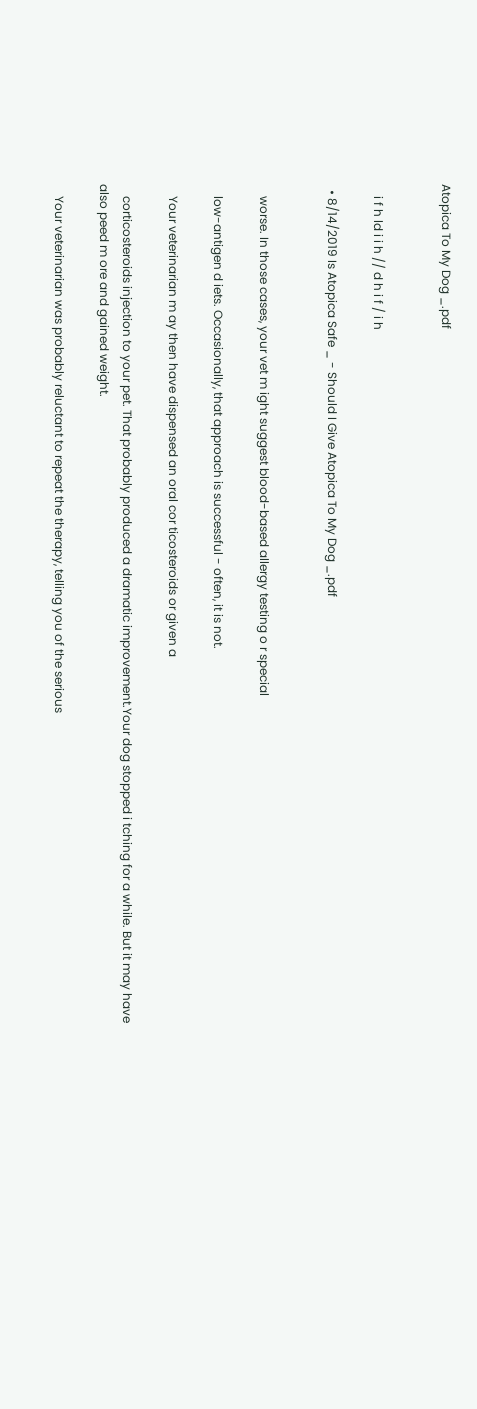Atopica To My Dog _.pdf


    i f h ld i i h // d h i f / i h

  • 8/14/2019 Is Atopica Safe _ - Should I Give Atopica To My Dog _.pdf


    worse. In those cases, your vet m ight suggest blood-based allergy testing o r special

    low-antigen d iets. Occasionally, that approach is successful - often, it is not.

    Your veterinarian m ay then have dispensed an oral cor ticosteroids or given a

    corticosteroids injection to your pet. That probably produced a dramatic improvement.Your dog stopped i tching for a while. But it may have also peed m ore and gained weight.

    Your veterinarian was probably reluctant to repeat the therapy, telling you of the serious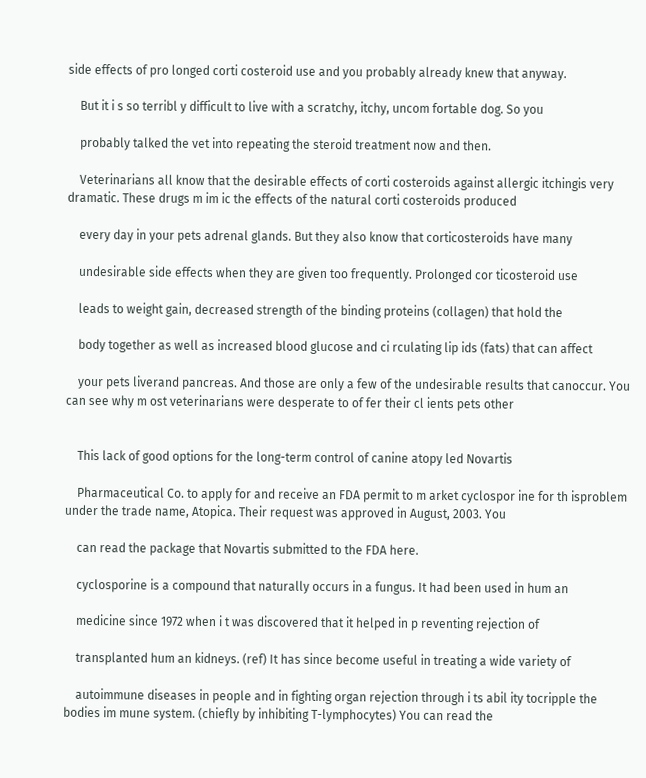side effects of pro longed corti costeroid use and you probably already knew that anyway.

    But it i s so terribl y difficult to live with a scratchy, itchy, uncom fortable dog. So you

    probably talked the vet into repeating the steroid treatment now and then.

    Veterinarians all know that the desirable effects of corti costeroids against allergic itchingis very dramatic. These drugs m im ic the effects of the natural corti costeroids produced

    every day in your pets adrenal glands. But they also know that corticosteroids have many

    undesirable side effects when they are given too frequently. Prolonged cor ticosteroid use

    leads to weight gain, decreased strength of the binding proteins (collagen) that hold the

    body together as well as increased blood glucose and ci rculating lip ids (fats) that can affect

    your pets liverand pancreas. And those are only a few of the undesirable results that canoccur. You can see why m ost veterinarians were desperate to of fer their cl ients pets other


    This lack of good options for the long-term control of canine atopy led Novartis

    Pharmaceutical Co. to apply for and receive an FDA permit to m arket cyclospor ine for th isproblem under the trade name, Atopica. Their request was approved in August, 2003. You

    can read the package that Novartis submitted to the FDA here.

    cyclosporine is a compound that naturally occurs in a fungus. It had been used in hum an

    medicine since 1972 when i t was discovered that it helped in p reventing rejection of

    transplanted hum an kidneys. (ref) It has since become useful in treating a wide variety of

    autoimmune diseases in people and in fighting organ rejection through i ts abil ity tocripple the bodies im mune system. (chiefly by inhibiting T-lymphocytes) You can read the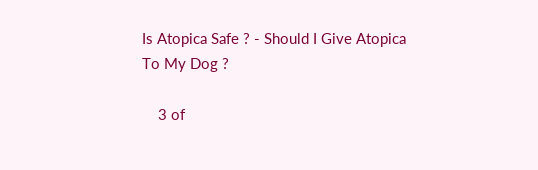Is Atopica Safe ? - Should I Give Atopica To My Dog ?

    3 of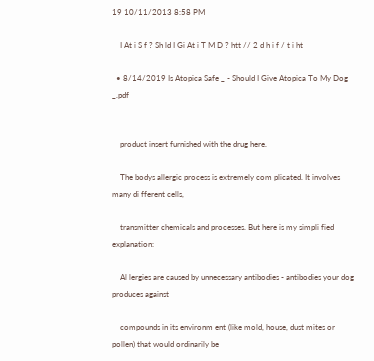19 10/11/2013 8:58 PM

    I At i S f ? Sh ld I Gi At i T M D ? htt // 2 d h i f / t i ht

  • 8/14/2019 Is Atopica Safe _ - Should I Give Atopica To My Dog _.pdf


    product insert furnished with the drug here.

    The bodys allergic process is extremely com plicated. It involves many di fferent cells,

    transmitter chemicals and processes. But here is my simpli fied explanation:

    Al lergies are caused by unnecessary antibodies - antibodies your dog produces against

    compounds in its environm ent (like mold, house, dust mites or pollen) that would ordinarily be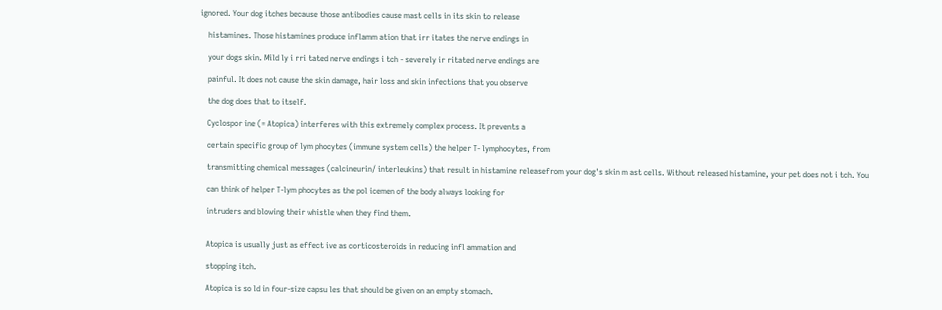ignored. Your dog itches because those antibodies cause mast cells in its skin to release

    histamines. Those histamines produce inflamm ation that irr itates the nerve endings in

    your dogs skin. Mild ly i rri tated nerve endings i tch - severely ir ritated nerve endings are

    painful. It does not cause the skin damage, hair loss and skin infections that you observe

    the dog does that to itself.

    Cyclospor ine (= Atopica) interferes with this extremely complex process. It prevents a

    certain specific group of lym phocytes (immune system cells) the helper T- lymphocytes, from

    transmitting chemical messages (calcineurin/ interleukins) that result in histamine releasefrom your dog's skin m ast cells. Without released histamine, your pet does not i tch. You

    can think of helper T-lym phocytes as the pol icemen of the body always looking for

    intruders and blowing their whistle when they find them.


    Atopica is usually just as effect ive as corticosteroids in reducing infl ammation and

    stopping itch.

    Atopica is so ld in four-size capsu les that should be given on an empty stomach.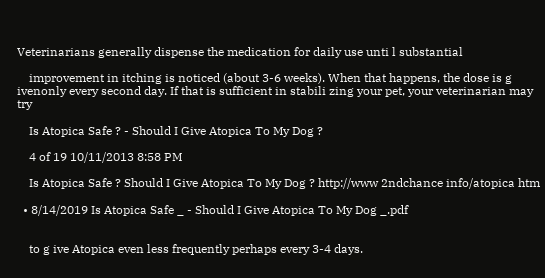Veterinarians generally dispense the medication for daily use unti l substantial

    improvement in itching is noticed (about 3-6 weeks). When that happens, the dose is g ivenonly every second day. If that is sufficient in stabili zing your pet, your veterinarian may try

    Is Atopica Safe ? - Should I Give Atopica To My Dog ?

    4 of 19 10/11/2013 8:58 PM

    Is Atopica Safe ? Should I Give Atopica To My Dog ? http://www 2ndchance info/atopica htm

  • 8/14/2019 Is Atopica Safe _ - Should I Give Atopica To My Dog _.pdf


    to g ive Atopica even less frequently perhaps every 3-4 days.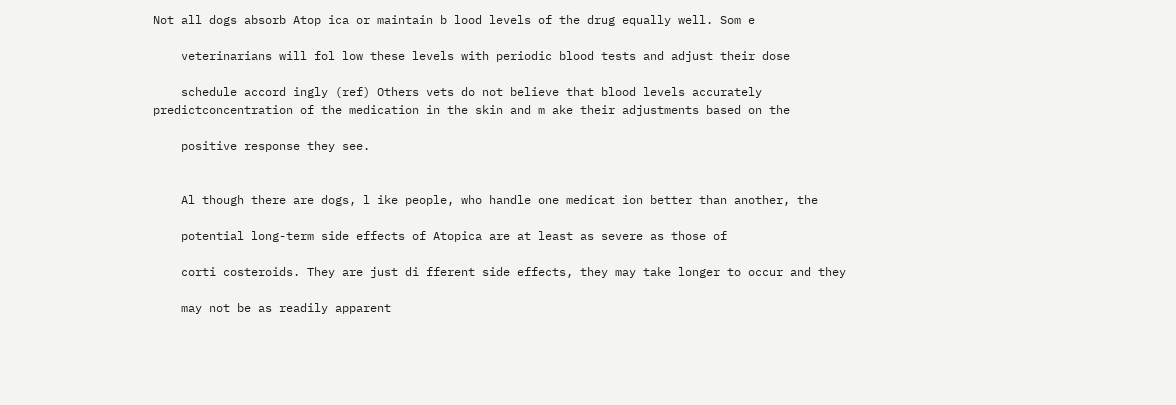Not all dogs absorb Atop ica or maintain b lood levels of the drug equally well. Som e

    veterinarians will fol low these levels with periodic blood tests and adjust their dose

    schedule accord ingly (ref) Others vets do not believe that blood levels accurately predictconcentration of the medication in the skin and m ake their adjustments based on the

    positive response they see.


    Al though there are dogs, l ike people, who handle one medicat ion better than another, the

    potential long-term side effects of Atopica are at least as severe as those of

    corti costeroids. They are just di fferent side effects, they may take longer to occur and they

    may not be as readily apparent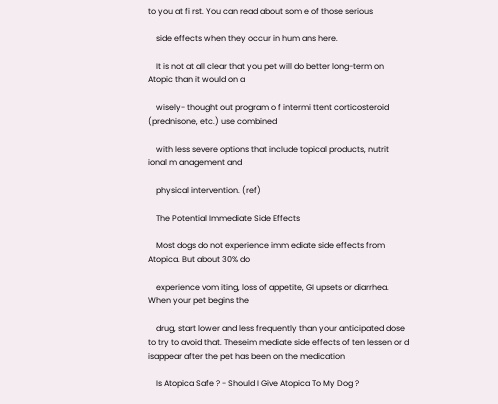to you at fi rst. You can read about som e of those serious

    side effects when they occur in hum ans here.

    It is not at all clear that you pet will do better long-term on Atopic than it would on a

    wisely- thought out program o f intermi ttent corticosteroid (prednisone, etc.) use combined

    with less severe options that include topical products, nutrit ional m anagement and

    physical intervention. (ref)

    The Potential Immediate Side Effects

    Most dogs do not experience imm ediate side effects from Atopica. But about 30% do

    experience vom iting, loss of appetite, GI upsets or diarrhea. When your pet begins the

    drug, start lower and less frequently than your anticipated dose to try to avoid that. Theseim mediate side effects of ten lessen or d isappear after the pet has been on the medication

    Is Atopica Safe ? - Should I Give Atopica To My Dog ?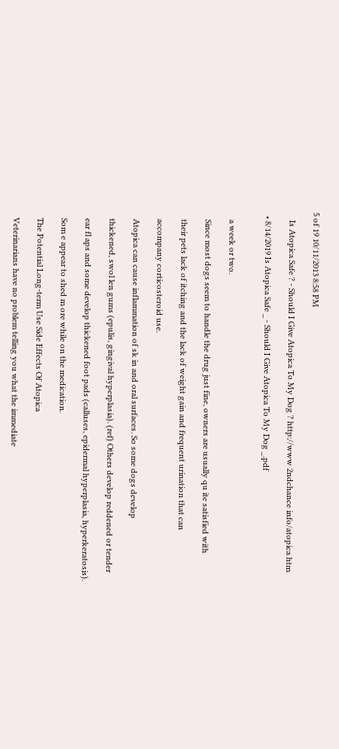5 of 19 10/11/2013 8:58 PM

    Is Atopica Safe ? - Should I Give Atopica To My Dog ? http://www 2ndchance info/atopica htm

  • 8/14/2019 Is Atopica Safe _ - Should I Give Atopica To My Dog _.pdf


    a week or two.

    Since most dogs seem to handle the drug just fine, owners are usually qu ite satisfied with

    their pets lack of itching and the lack of weight gain and frequent urination that can

    accompany corticosteroid use.

    Atopica can cause inflammation of sk in and oral surfaces. So some dogs develop

    thickened, swol len gums (epulis, gingival hyperplasia). (ref) Others develop reddened or tender

    ear fl aps and some develop thickened foot pads (calluses, epidermal hyperplasia, hyperkeratosis).

    Som e appear to shed m ore while on the medication.

    The Potential Long-term Use Side Effects Of Atopica

    Veterinarians have no problem telling you what the immediate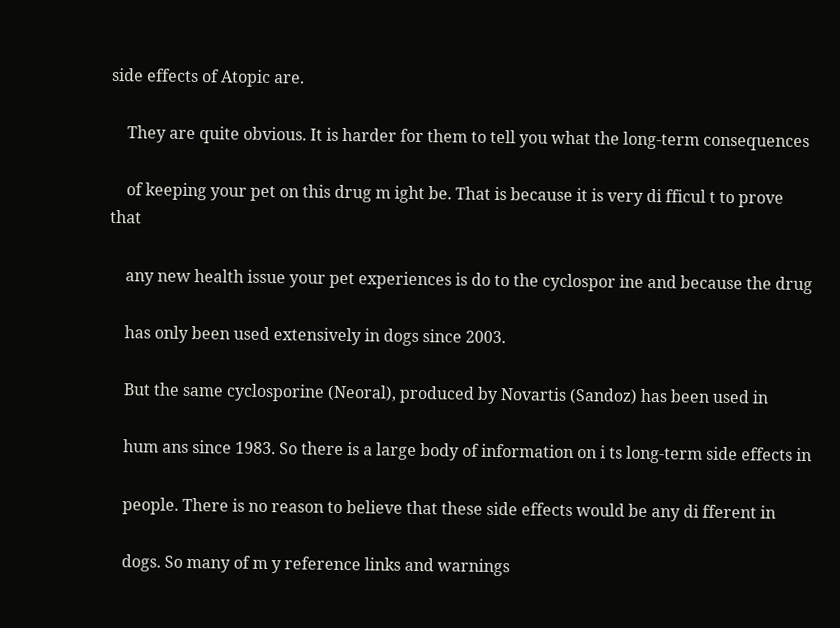side effects of Atopic are.

    They are quite obvious. It is harder for them to tell you what the long-term consequences

    of keeping your pet on this drug m ight be. That is because it is very di fficul t to prove that

    any new health issue your pet experiences is do to the cyclospor ine and because the drug

    has only been used extensively in dogs since 2003.

    But the same cyclosporine (Neoral), produced by Novartis (Sandoz) has been used in

    hum ans since 1983. So there is a large body of information on i ts long-term side effects in

    people. There is no reason to believe that these side effects would be any di fferent in

    dogs. So many of m y reference links and warnings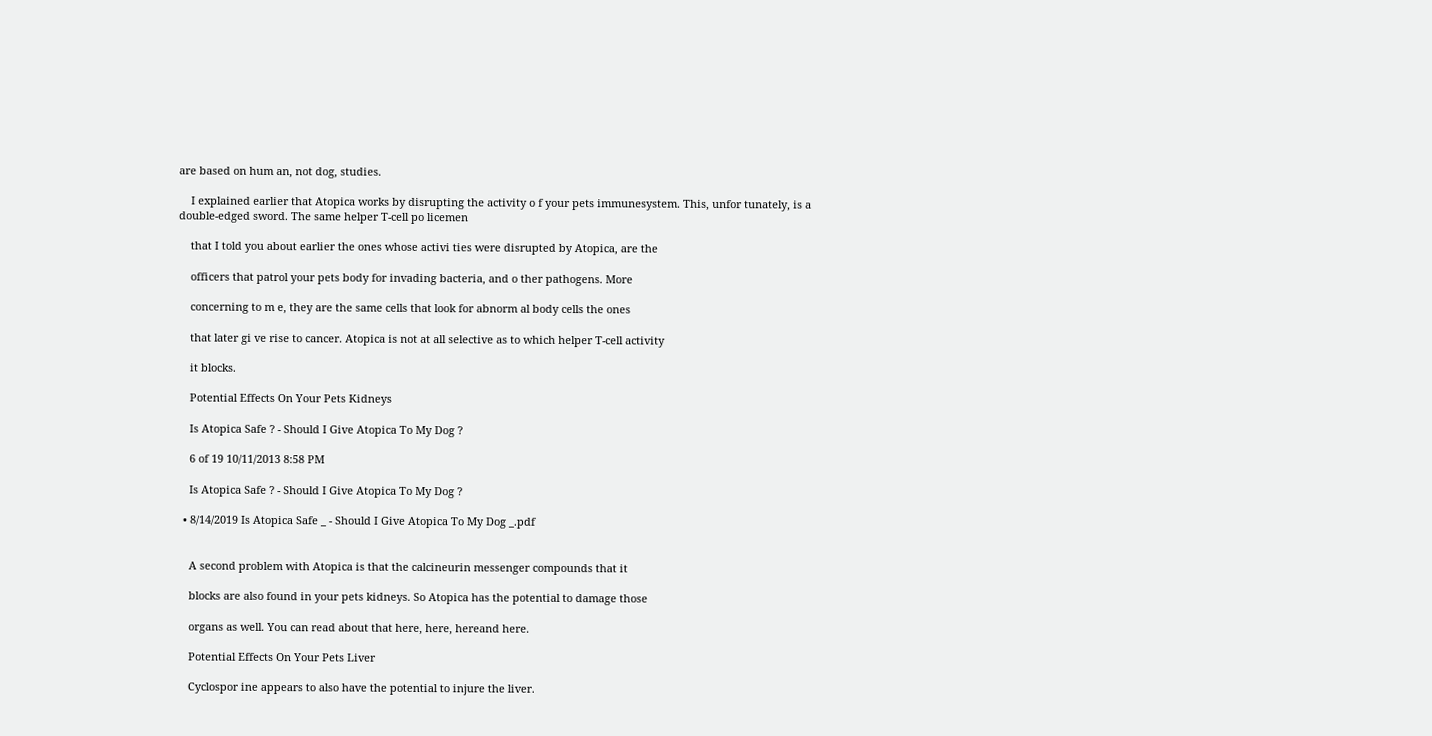are based on hum an, not dog, studies.

    I explained earlier that Atopica works by disrupting the activity o f your pets immunesystem. This, unfor tunately, is a double-edged sword. The same helper T-cell po licemen

    that I told you about earlier the ones whose activi ties were disrupted by Atopica, are the

    officers that patrol your pets body for invading bacteria, and o ther pathogens. More

    concerning to m e, they are the same cells that look for abnorm al body cells the ones

    that later gi ve rise to cancer. Atopica is not at all selective as to which helper T-cell activity

    it blocks.

    Potential Effects On Your Pets Kidneys

    Is Atopica Safe ? - Should I Give Atopica To My Dog ?

    6 of 19 10/11/2013 8:58 PM

    Is Atopica Safe ? - Should I Give Atopica To My Dog ?

  • 8/14/2019 Is Atopica Safe _ - Should I Give Atopica To My Dog _.pdf


    A second problem with Atopica is that the calcineurin messenger compounds that it

    blocks are also found in your pets kidneys. So Atopica has the potential to damage those

    organs as well. You can read about that here, here, hereand here.

    Potential Effects On Your Pets Liver

    Cyclospor ine appears to also have the potential to injure the liver.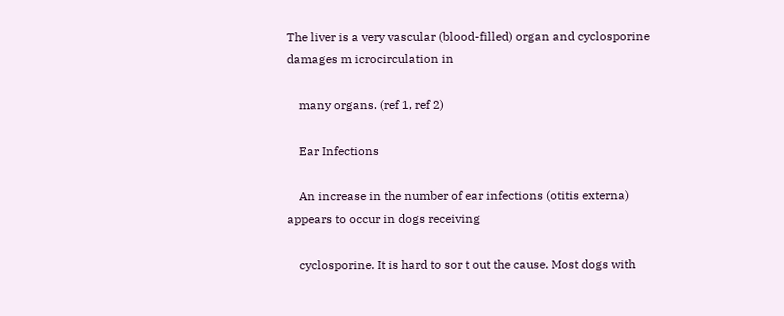The liver is a very vascular (blood-filled) organ and cyclosporine damages m icrocirculation in

    many organs. (ref 1, ref 2)

    Ear Infections

    An increase in the number of ear infections (otitis externa) appears to occur in dogs receiving

    cyclosporine. It is hard to sor t out the cause. Most dogs with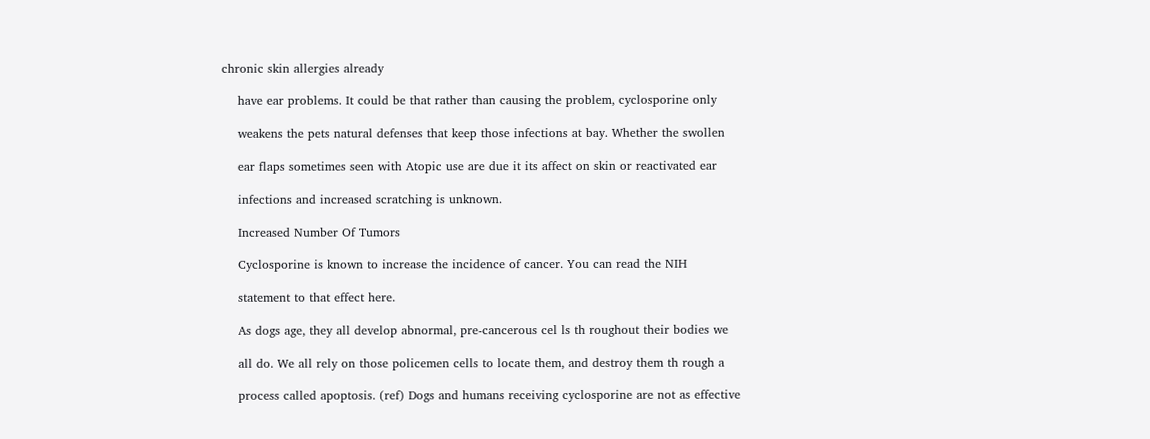chronic skin allergies already

    have ear problems. It could be that rather than causing the problem, cyclosporine only

    weakens the pets natural defenses that keep those infections at bay. Whether the swollen

    ear flaps sometimes seen with Atopic use are due it its affect on skin or reactivated ear

    infections and increased scratching is unknown.

    Increased Number Of Tumors

    Cyclosporine is known to increase the incidence of cancer. You can read the NIH

    statement to that effect here.

    As dogs age, they all develop abnormal, pre-cancerous cel ls th roughout their bodies we

    all do. We all rely on those policemen cells to locate them, and destroy them th rough a

    process called apoptosis. (ref) Dogs and humans receiving cyclosporine are not as effective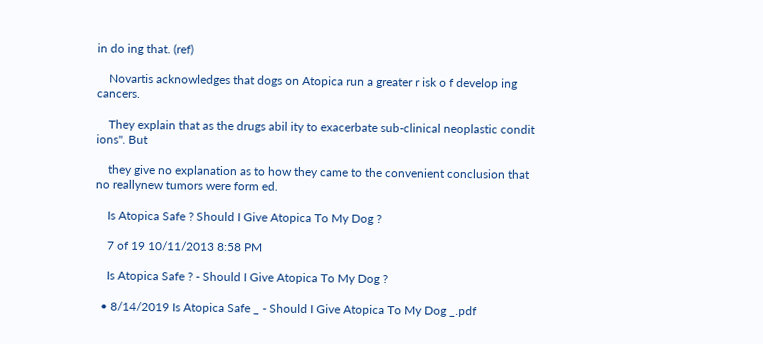in do ing that. (ref)

    Novartis acknowledges that dogs on Atopica run a greater r isk o f develop ing cancers.

    They explain that as the drugs abil ity to exacerbate sub-clinical neoplastic condit ions". But

    they give no explanation as to how they came to the convenient conclusion that no reallynew tumors were form ed.

    Is Atopica Safe ? Should I Give Atopica To My Dog ?

    7 of 19 10/11/2013 8:58 PM

    Is Atopica Safe ? - Should I Give Atopica To My Dog ?

  • 8/14/2019 Is Atopica Safe _ - Should I Give Atopica To My Dog _.pdf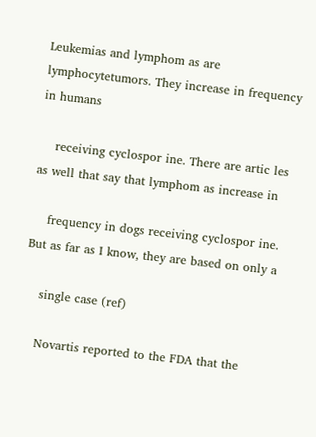Leukemias and lymphom as are lymphocytetumors. They increase in frequency in humans

    receiving cyclospor ine. There are artic les as well that say that lymphom as increase in

    frequency in dogs receiving cyclospor ine. But as far as I know, they are based on only a

    single case (ref)

    Novartis reported to the FDA that the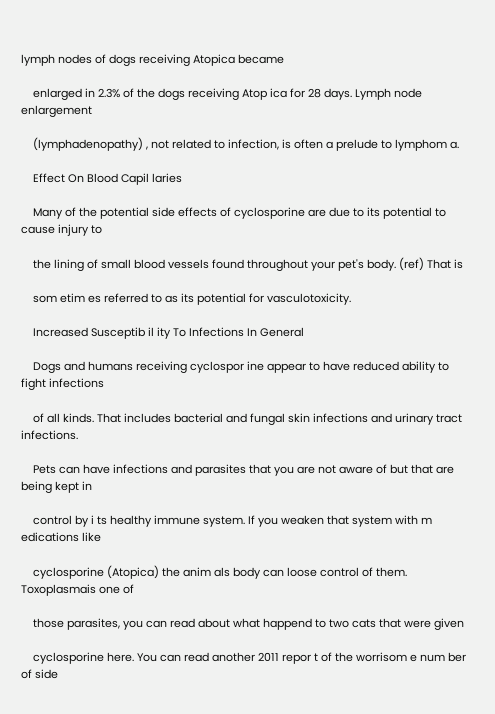lymph nodes of dogs receiving Atopica became

    enlarged in 2.3% of the dogs receiving Atop ica for 28 days. Lymph node enlargement

    (lymphadenopathy) , not related to infection, is often a prelude to lymphom a.

    Effect On Blood Capil laries

    Many of the potential side effects of cyclosporine are due to its potential to cause injury to

    the lining of small blood vessels found throughout your pet's body. (ref) That is

    som etim es referred to as its potential for vasculotoxicity.

    Increased Susceptib il ity To Infections In General

    Dogs and humans receiving cyclospor ine appear to have reduced ability to fight infections

    of all kinds. That includes bacterial and fungal skin infections and urinary tract infections.

    Pets can have infections and parasites that you are not aware of but that are being kept in

    control by i ts healthy immune system. If you weaken that system with m edications like

    cyclosporine (Atopica) the anim als body can loose control of them. Toxoplasmais one of

    those parasites, you can read about what happend to two cats that were given

    cyclosporine here. You can read another 2011 repor t of the worrisom e num ber of side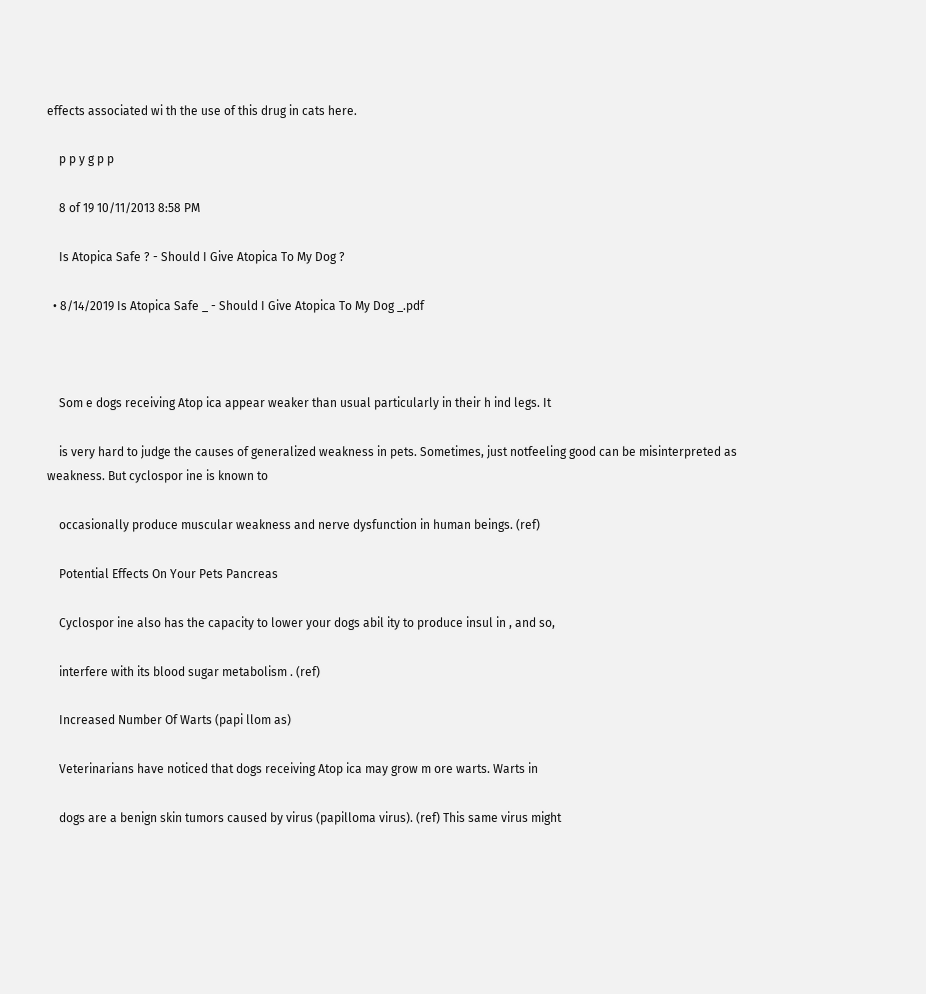effects associated wi th the use of this drug in cats here.

    p p y g p p

    8 of 19 10/11/2013 8:58 PM

    Is Atopica Safe ? - Should I Give Atopica To My Dog ?

  • 8/14/2019 Is Atopica Safe _ - Should I Give Atopica To My Dog _.pdf



    Som e dogs receiving Atop ica appear weaker than usual particularly in their h ind legs. It

    is very hard to judge the causes of generalized weakness in pets. Sometimes, just notfeeling good can be misinterpreted as weakness. But cyclospor ine is known to

    occasionally produce muscular weakness and nerve dysfunction in human beings. (ref)

    Potential Effects On Your Pets Pancreas

    Cyclospor ine also has the capacity to lower your dogs abil ity to produce insul in , and so,

    interfere with its blood sugar metabolism . (ref)

    Increased Number Of Warts (papi llom as)

    Veterinarians have noticed that dogs receiving Atop ica may grow m ore warts. Warts in

    dogs are a benign skin tumors caused by virus (papilloma virus). (ref) This same virus might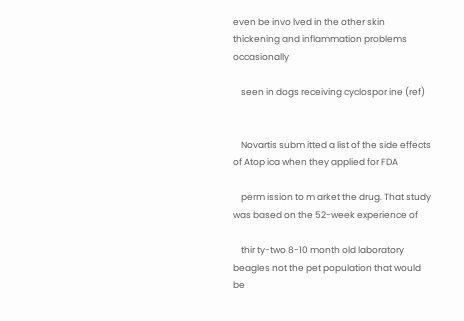even be invo lved in the other skin thickening and inflammation problems occasionally

    seen in dogs receiving cyclospor ine (ref)


    Novartis subm itted a list of the side effects of Atop ica when they applied for FDA

    perm ission to m arket the drug. That study was based on the 52-week experience of

    thir ty-two 8-10 month old laboratory beagles not the pet population that would be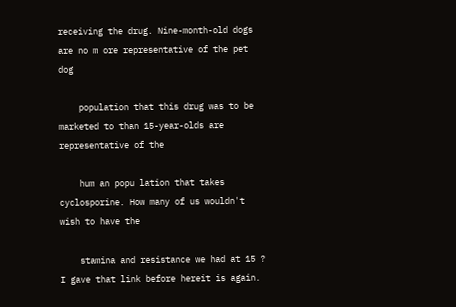receiving the drug. Nine-month-old dogs are no m ore representative of the pet dog

    population that this drug was to be marketed to than 15-year-olds are representative of the

    hum an popu lation that takes cyclosporine. How many of us wouldn't wish to have the

    stamina and resistance we had at 15 ? I gave that link before hereit is again.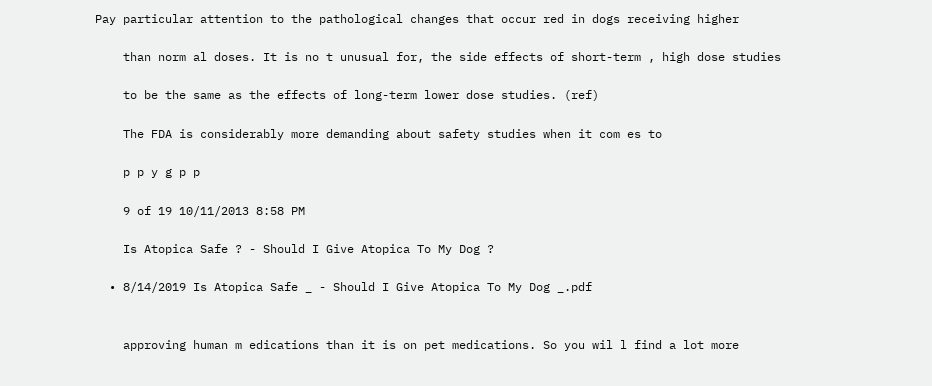Pay particular attention to the pathological changes that occur red in dogs receiving higher

    than norm al doses. It is no t unusual for, the side effects of short-term , high dose studies

    to be the same as the effects of long-term lower dose studies. (ref)

    The FDA is considerably more demanding about safety studies when it com es to

    p p y g p p

    9 of 19 10/11/2013 8:58 PM

    Is Atopica Safe ? - Should I Give Atopica To My Dog ?

  • 8/14/2019 Is Atopica Safe _ - Should I Give Atopica To My Dog _.pdf


    approving human m edications than it is on pet medications. So you wil l find a lot more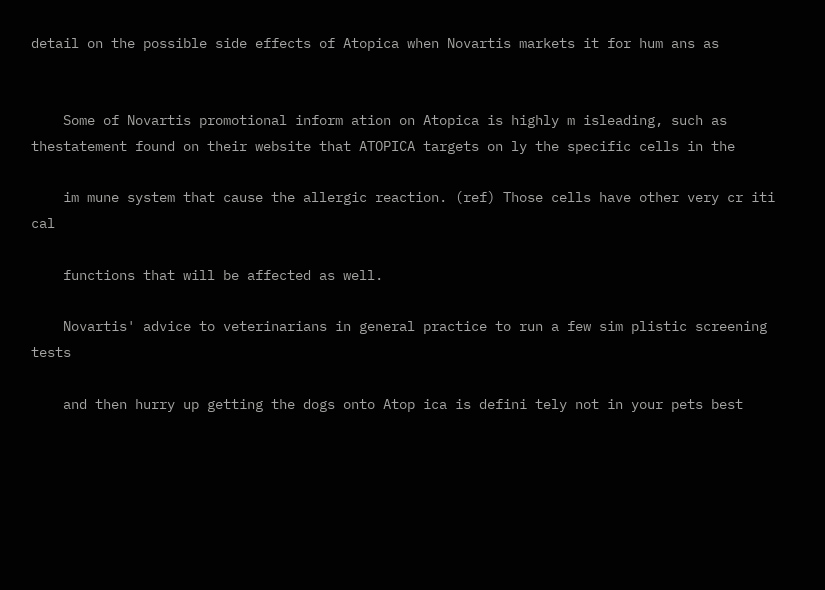detail on the possible side effects of Atopica when Novartis markets it for hum ans as


    Some of Novartis promotional inform ation on Atopica is highly m isleading, such as thestatement found on their website that ATOPICA targets on ly the specific cells in the

    im mune system that cause the allergic reaction. (ref) Those cells have other very cr iti cal

    functions that will be affected as well.

    Novartis' advice to veterinarians in general practice to run a few sim plistic screening tests

    and then hurry up getting the dogs onto Atop ica is defini tely not in your pets best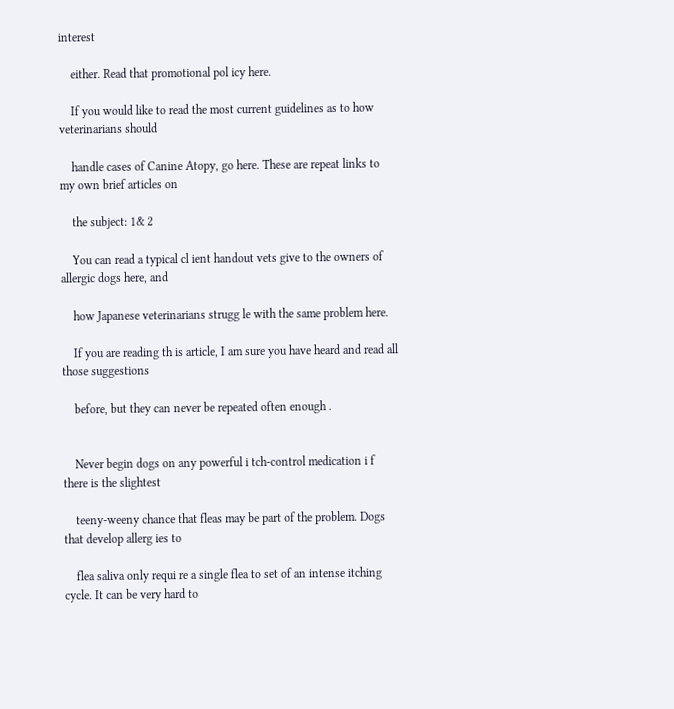interest

    either. Read that promotional pol icy here.

    If you would like to read the most current guidelines as to how veterinarians should

    handle cases of Canine Atopy, go here. These are repeat links to my own brief articles on

    the subject: 1& 2

    You can read a typical cl ient handout vets give to the owners of allergic dogs here, and

    how Japanese veterinarians strugg le with the same problem here.

    If you are reading th is article, I am sure you have heard and read all those suggestions

    before, but they can never be repeated often enough .


    Never begin dogs on any powerful i tch-control medication i f there is the slightest

    teeny-weeny chance that fleas may be part of the problem. Dogs that develop allerg ies to

    flea saliva only requi re a single flea to set of an intense itching cycle. It can be very hard to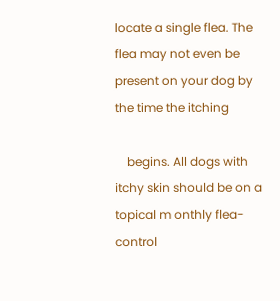locate a single flea. The flea may not even be present on your dog by the time the itching

    begins. All dogs with itchy skin should be on a topical m onthly flea-control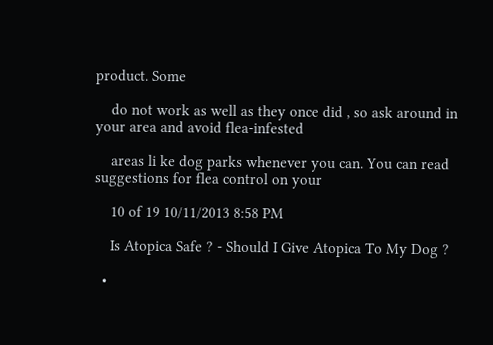product. Some

    do not work as well as they once did , so ask around in your area and avoid flea-infested

    areas li ke dog parks whenever you can. You can read suggestions for flea control on your

    10 of 19 10/11/2013 8:58 PM

    Is Atopica Safe ? - Should I Give Atopica To My Dog ?

  •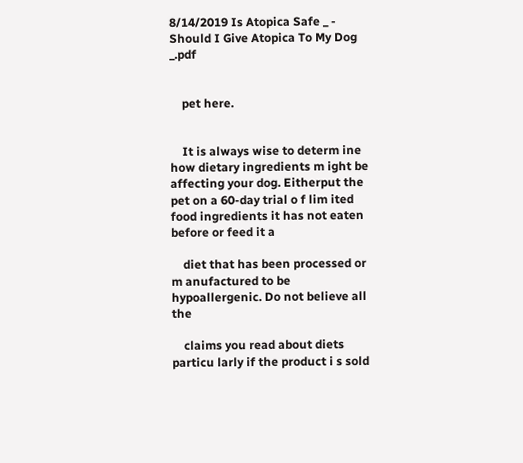8/14/2019 Is Atopica Safe _ - Should I Give Atopica To My Dog _.pdf


    pet here.


    It is always wise to determ ine how dietary ingredients m ight be affecting your dog. Eitherput the pet on a 60-day trial o f lim ited food ingredients it has not eaten before or feed it a

    diet that has been processed or m anufactured to be hypoallergenic. Do not believe all the

    claims you read about diets particu larly if the product i s sold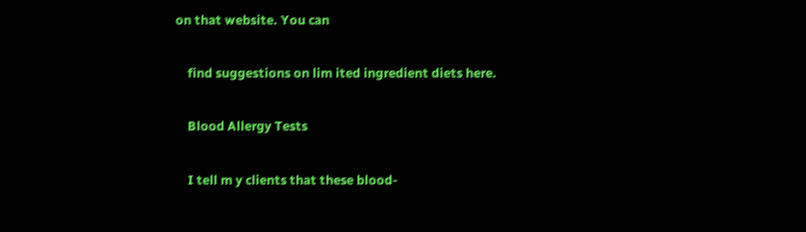on that website. You can

    find suggestions on lim ited ingredient diets here.

    Blood Allergy Tests

    I tell m y clients that these blood-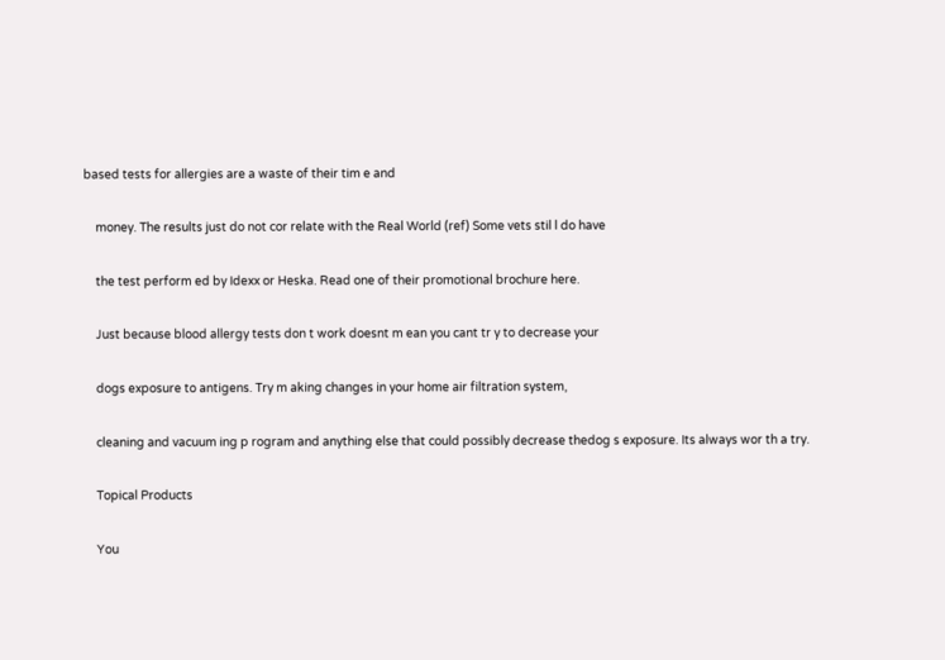based tests for allergies are a waste of their tim e and

    money. The results just do not cor relate with the Real World (ref) Some vets stil l do have

    the test perform ed by Idexx or Heska. Read one of their promotional brochure here.

    Just because blood allergy tests don t work doesnt m ean you cant tr y to decrease your

    dogs exposure to antigens. Try m aking changes in your home air filtration system,

    cleaning and vacuum ing p rogram and anything else that could possibly decrease thedog s exposure. Its always wor th a try.

    Topical Products

    You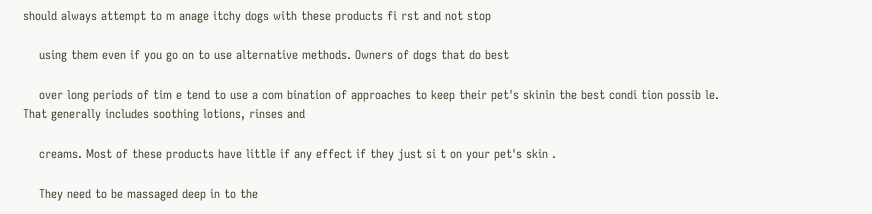should always attempt to m anage itchy dogs with these products fi rst and not stop

    using them even if you go on to use alternative methods. Owners of dogs that do best

    over long periods of tim e tend to use a com bination of approaches to keep their pet's skinin the best condi tion possib le. That generally includes soothing lotions, rinses and

    creams. Most of these products have little if any effect if they just si t on your pet's skin .

    They need to be massaged deep in to the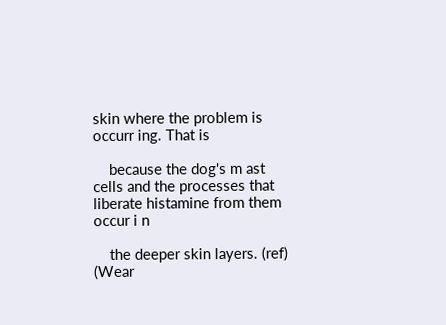skin where the problem is occurr ing. That is

    because the dog's m ast cells and the processes that liberate histamine from them occur i n

    the deeper skin layers. (ref) (Wear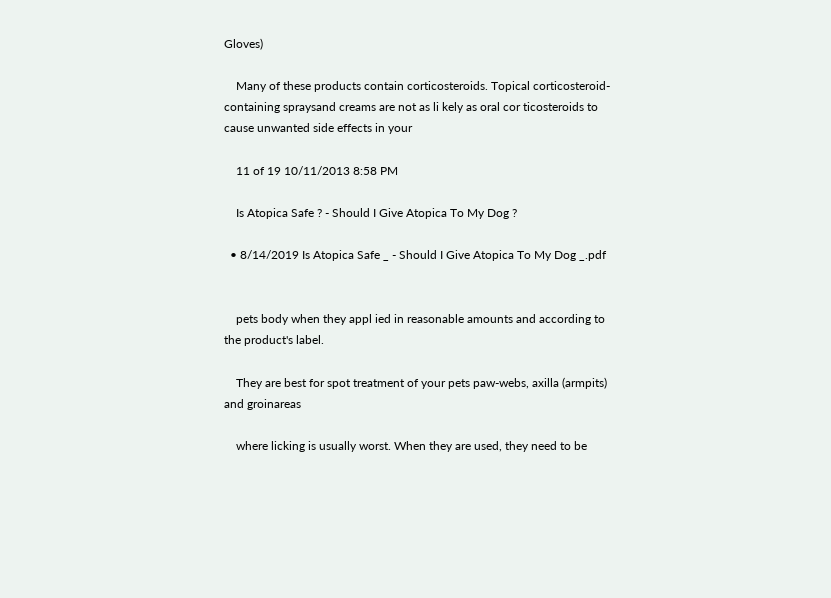Gloves)

    Many of these products contain corticosteroids. Topical corticosteroid-containing spraysand creams are not as li kely as oral cor ticosteroids to cause unwanted side effects in your

    11 of 19 10/11/2013 8:58 PM

    Is Atopica Safe ? - Should I Give Atopica To My Dog ?

  • 8/14/2019 Is Atopica Safe _ - Should I Give Atopica To My Dog _.pdf


    pets body when they appl ied in reasonable amounts and according to the product's label.

    They are best for spot treatment of your pets paw-webs, axilla (armpits) and groinareas

    where licking is usually worst. When they are used, they need to be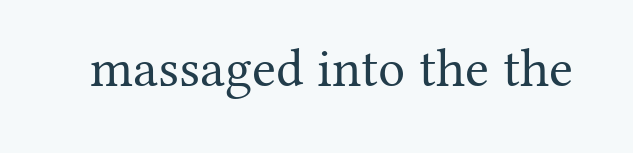massaged into the the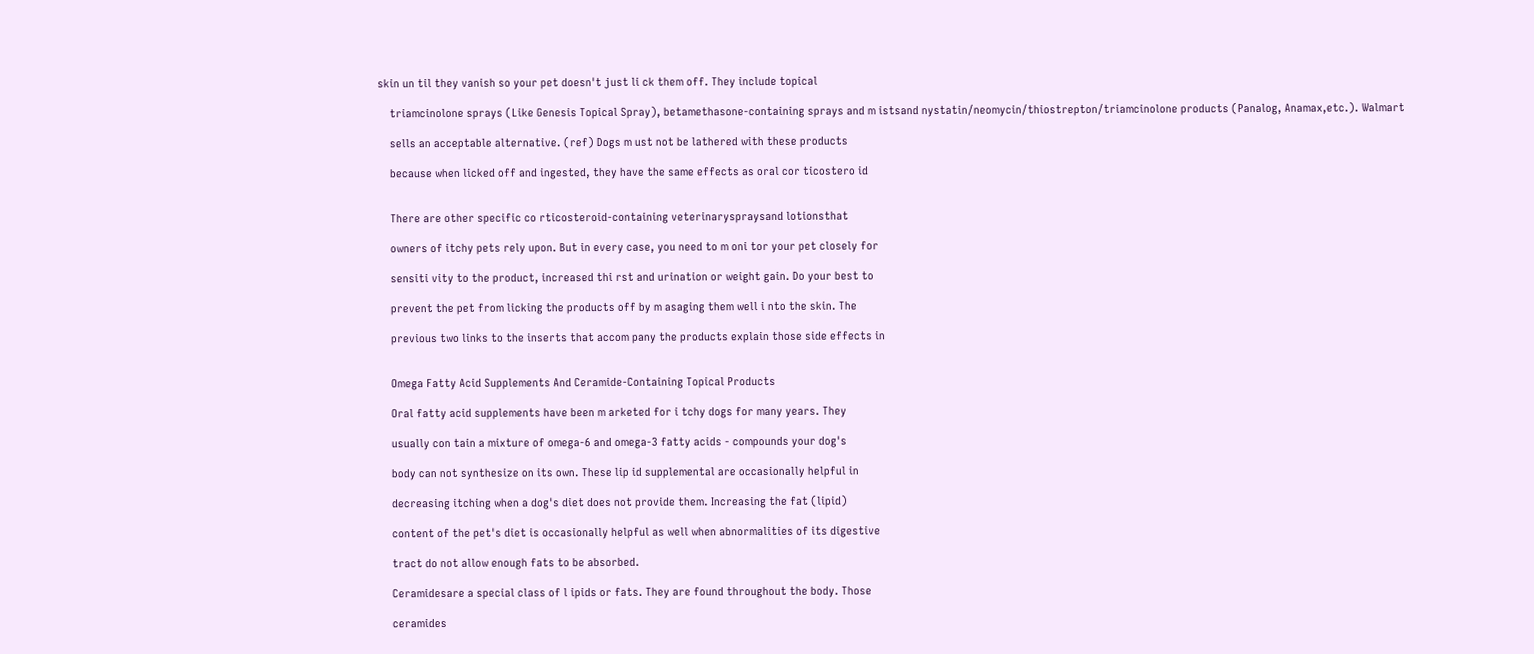skin un til they vanish so your pet doesn't just li ck them off. They include topical

    triamcinolone sprays (Like Genesis Topical Spray), betamethasone-containing sprays and m istsand nystatin/neomycin/thiostrepton/triamcinolone products (Panalog, Anamax,etc.). Walmart

    sells an acceptable alternative. (ref) Dogs m ust not be lathered with these products

    because when licked off and ingested, they have the same effects as oral cor ticostero id


    There are other specific co rticosteroid-containing veterinaryspraysand lotionsthat

    owners of itchy pets rely upon. But in every case, you need to m oni tor your pet closely for

    sensiti vity to the product, increased thi rst and urination or weight gain. Do your best to

    prevent the pet from licking the products off by m asaging them well i nto the skin. The

    previous two links to the inserts that accom pany the products explain those side effects in


    Omega Fatty Acid Supplements And Ceramide-Containing Topical Products

    Oral fatty acid supplements have been m arketed for i tchy dogs for many years. They

    usually con tain a mixture of omega-6 and omega-3 fatty acids - compounds your dog's

    body can not synthesize on its own. These lip id supplemental are occasionally helpful in

    decreasing itching when a dog's diet does not provide them. Increasing the fat (lipid)

    content of the pet's diet is occasionally helpful as well when abnormalities of its digestive

    tract do not allow enough fats to be absorbed.

    Ceramidesare a special class of l ipids or fats. They are found throughout the body. Those

    ceramides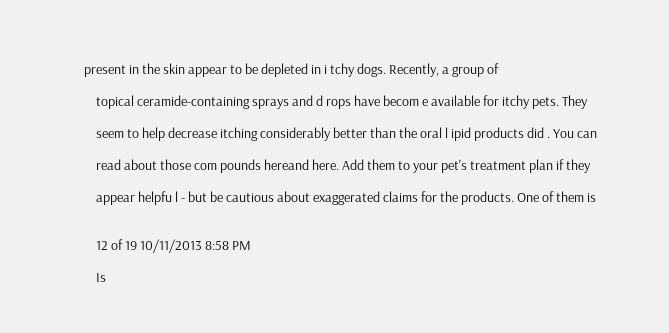present in the skin appear to be depleted in i tchy dogs. Recently, a group of

    topical ceramide-containing sprays and d rops have becom e available for itchy pets. They

    seem to help decrease itching considerably better than the oral l ipid products did . You can

    read about those com pounds hereand here. Add them to your pet's treatment plan if they

    appear helpfu l - but be cautious about exaggerated claims for the products. One of them is


    12 of 19 10/11/2013 8:58 PM

    Is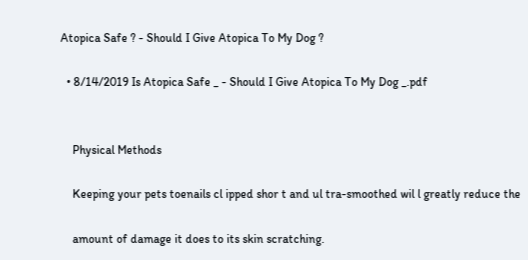Atopica Safe ? - Should I Give Atopica To My Dog ?

  • 8/14/2019 Is Atopica Safe _ - Should I Give Atopica To My Dog _.pdf


    Physical Methods

    Keeping your pets toenails cl ipped shor t and ul tra-smoothed wil l greatly reduce the

    amount of damage it does to its skin scratching.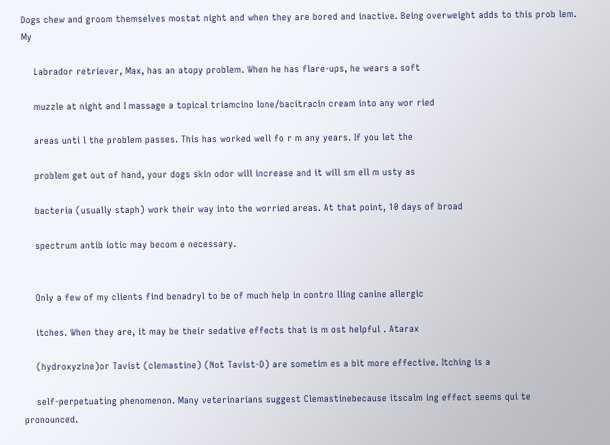Dogs chew and groom themselves mostat night and when they are bored and inactive. Being overweight adds to this prob lem. My

    Labrador retriever, Max, has an atopy problem. When he has flare-ups, he wears a soft

    muzzle at night and I massage a topical triamcino lone/bacitracin cream into any wor ried

    areas unti l the problem passes. This has worked well fo r m any years. If you let the

    problem get out of hand, your dogs skin odor will increase and it will sm ell m usty as

    bacteria (usually staph) work their way into the worried areas. At that point, 10 days of broad

    spectrum antib iotic may becom e necessary.


    Only a few of my clients find benadryl to be of much help in contro lling canine allergic

    itches. When they are, it may be their sedative effects that is m ost helpful . Atarax

    (hydroxyzine)or Tavist (clemastine) (Not Tavist-D) are sometim es a bit more effective. Itching is a

    self-perpetuating phenomenon. Many veterinarians suggest Clemastinebecause itscalm ing effect seems qui te pronounced.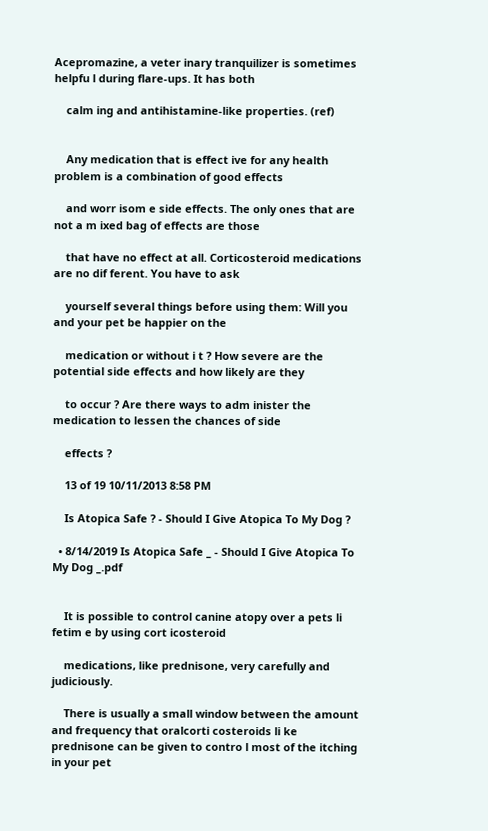Acepromazine, a veter inary tranquilizer is sometimes helpfu l during flare-ups. It has both

    calm ing and antihistamine-like properties. (ref)


    Any medication that is effect ive for any health problem is a combination of good effects

    and worr isom e side effects. The only ones that are not a m ixed bag of effects are those

    that have no effect at all. Corticosteroid medications are no dif ferent. You have to ask

    yourself several things before using them: Will you and your pet be happier on the

    medication or without i t ? How severe are the potential side effects and how likely are they

    to occur ? Are there ways to adm inister the medication to lessen the chances of side

    effects ?

    13 of 19 10/11/2013 8:58 PM

    Is Atopica Safe ? - Should I Give Atopica To My Dog ?

  • 8/14/2019 Is Atopica Safe _ - Should I Give Atopica To My Dog _.pdf


    It is possible to control canine atopy over a pets li fetim e by using cort icosteroid

    medications, like prednisone, very carefully and judiciously.

    There is usually a small window between the amount and frequency that oralcorti costeroids li ke prednisone can be given to contro l most of the itching in your pet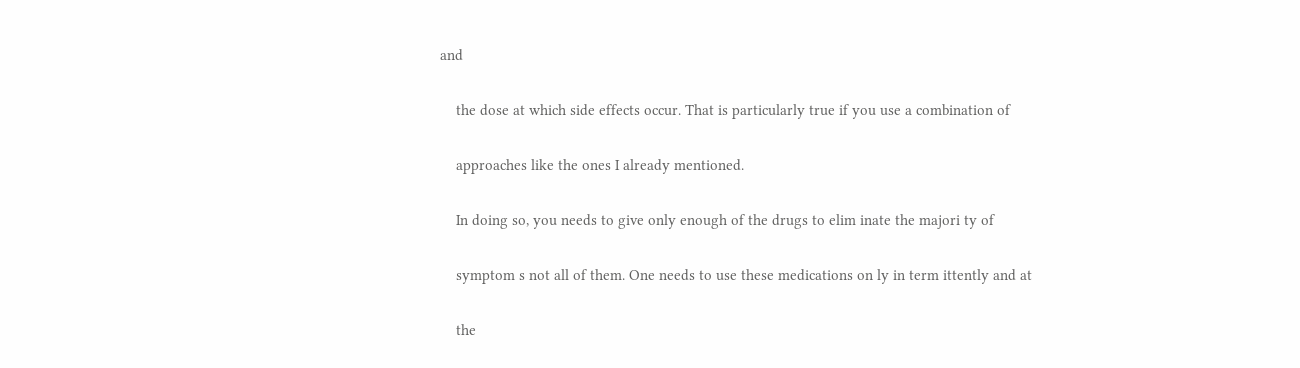and

    the dose at which side effects occur. That is particularly true if you use a combination of

    approaches like the ones I already mentioned.

    In doing so, you needs to give only enough of the drugs to elim inate the majori ty of

    symptom s not all of them. One needs to use these medications on ly in term ittently and at

    the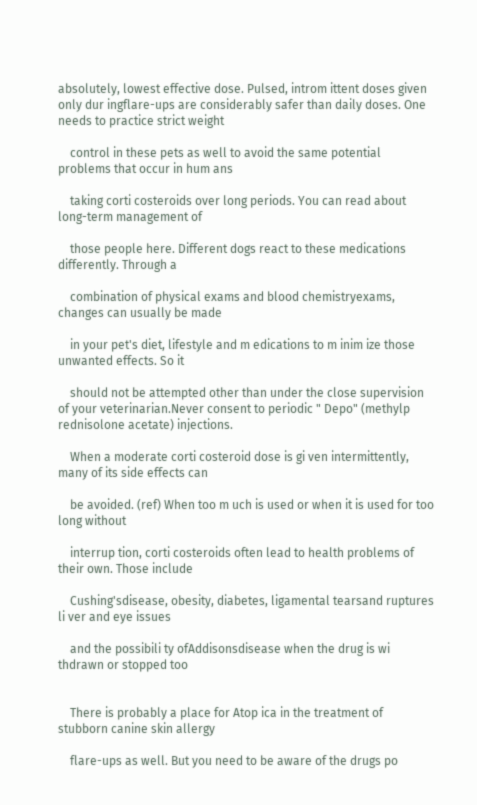absolutely, lowest effective dose. Pulsed, introm ittent doses given only dur ingflare-ups are considerably safer than daily doses. One needs to practice strict weight

    control in these pets as well to avoid the same potential problems that occur in hum ans

    taking corti costeroids over long periods. You can read about long-term management of

    those people here. Different dogs react to these medications differently. Through a

    combination of physical exams and blood chemistryexams, changes can usually be made

    in your pet's diet, lifestyle and m edications to m inim ize those unwanted effects. So it

    should not be attempted other than under the close supervision of your veterinarian.Never consent to periodic " Depo" (methylp rednisolone acetate) injections.

    When a moderate corti costeroid dose is gi ven intermittently, many of its side effects can

    be avoided. (ref) When too m uch is used or when it is used for too long without

    interrup tion, corti costeroids often lead to health problems of their own. Those include

    Cushing'sdisease, obesity, diabetes, ligamental tearsand ruptures li ver and eye issues

    and the possibili ty ofAddisonsdisease when the drug is wi thdrawn or stopped too


    There is probably a place for Atop ica in the treatment of stubborn canine skin allergy

    flare-ups as well. But you need to be aware of the drugs po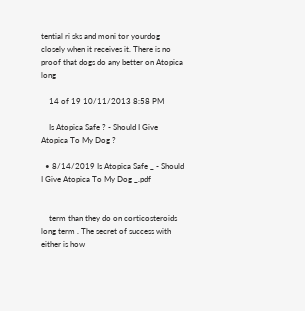tential ri sks and moni tor yourdog closely when it receives it. There is no proof that dogs do any better on Atopica long

    14 of 19 10/11/2013 8:58 PM

    Is Atopica Safe ? - Should I Give Atopica To My Dog ?

  • 8/14/2019 Is Atopica Safe _ - Should I Give Atopica To My Dog _.pdf


    term than they do on corticosteroids long term . The secret of success with either is how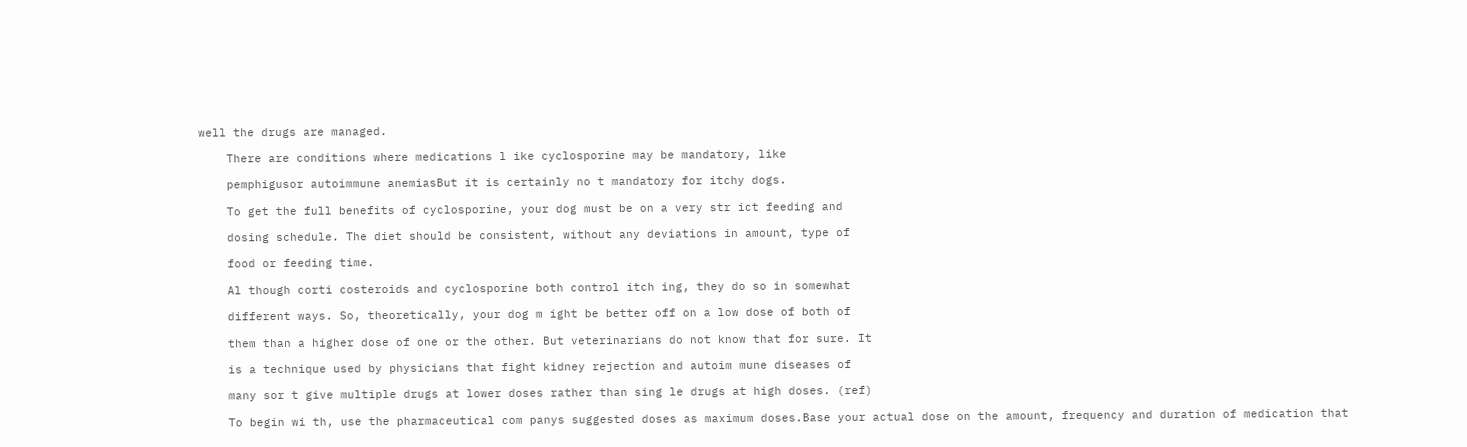well the drugs are managed.

    There are conditions where medications l ike cyclosporine may be mandatory, like

    pemphigusor autoimmune anemiasBut it is certainly no t mandatory for itchy dogs.

    To get the full benefits of cyclosporine, your dog must be on a very str ict feeding and

    dosing schedule. The diet should be consistent, without any deviations in amount, type of

    food or feeding time.

    Al though corti costeroids and cyclosporine both control itch ing, they do so in somewhat

    different ways. So, theoretically, your dog m ight be better off on a low dose of both of

    them than a higher dose of one or the other. But veterinarians do not know that for sure. It

    is a technique used by physicians that fight kidney rejection and autoim mune diseases of

    many sor t give multiple drugs at lower doses rather than sing le drugs at high doses. (ref)

    To begin wi th, use the pharmaceutical com panys suggested doses as maximum doses.Base your actual dose on the amount, frequency and duration of medication that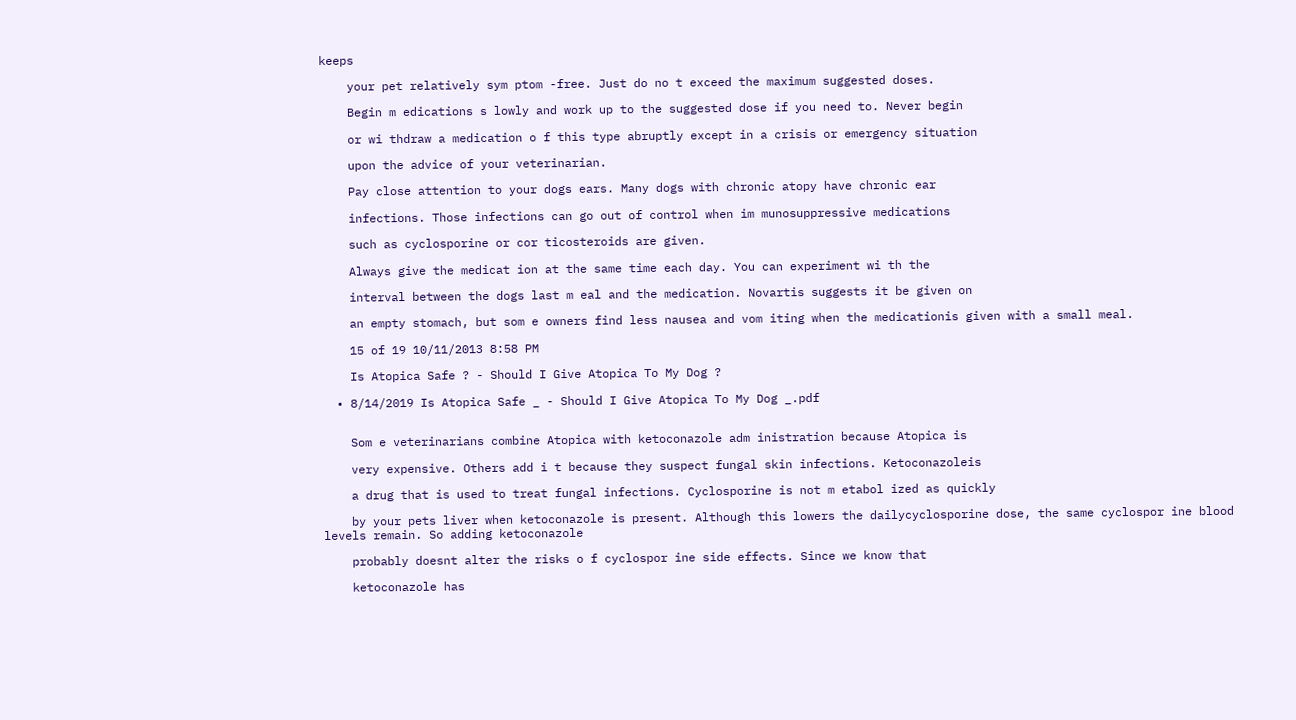keeps

    your pet relatively sym ptom -free. Just do no t exceed the maximum suggested doses.

    Begin m edications s lowly and work up to the suggested dose if you need to. Never begin

    or wi thdraw a medication o f this type abruptly except in a crisis or emergency situation

    upon the advice of your veterinarian.

    Pay close attention to your dogs ears. Many dogs with chronic atopy have chronic ear

    infections. Those infections can go out of control when im munosuppressive medications

    such as cyclosporine or cor ticosteroids are given.

    Always give the medicat ion at the same time each day. You can experiment wi th the

    interval between the dogs last m eal and the medication. Novartis suggests it be given on

    an empty stomach, but som e owners find less nausea and vom iting when the medicationis given with a small meal.

    15 of 19 10/11/2013 8:58 PM

    Is Atopica Safe ? - Should I Give Atopica To My Dog ?

  • 8/14/2019 Is Atopica Safe _ - Should I Give Atopica To My Dog _.pdf


    Som e veterinarians combine Atopica with ketoconazole adm inistration because Atopica is

    very expensive. Others add i t because they suspect fungal skin infections. Ketoconazoleis

    a drug that is used to treat fungal infections. Cyclosporine is not m etabol ized as quickly

    by your pets liver when ketoconazole is present. Although this lowers the dailycyclosporine dose, the same cyclospor ine blood levels remain. So adding ketoconazole

    probably doesnt alter the risks o f cyclospor ine side effects. Since we know that

    ketoconazole has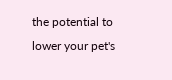the potential to lower your pet's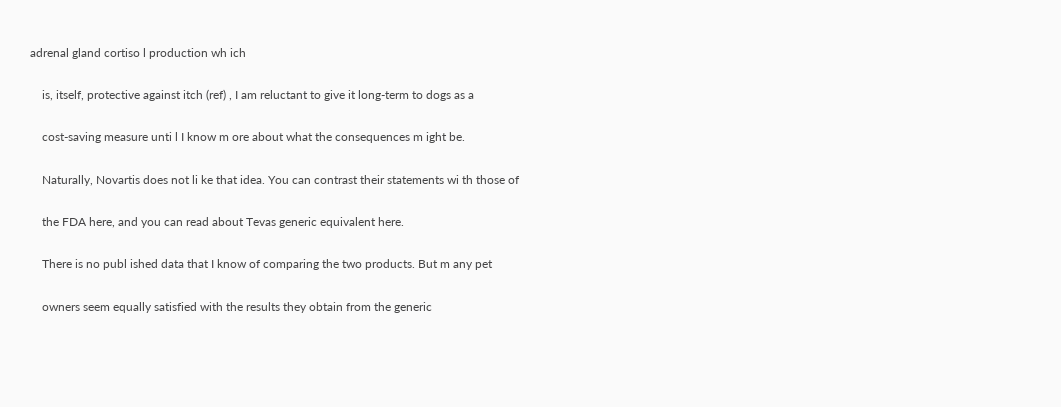adrenal gland cortiso l production wh ich

    is, itself, protective against itch (ref) , I am reluctant to give it long-term to dogs as a

    cost-saving measure unti l I know m ore about what the consequences m ight be.

    Naturally, Novartis does not li ke that idea. You can contrast their statements wi th those of

    the FDA here, and you can read about Tevas generic equivalent here.

    There is no publ ished data that I know of comparing the two products. But m any pet

    owners seem equally satisfied with the results they obtain from the generic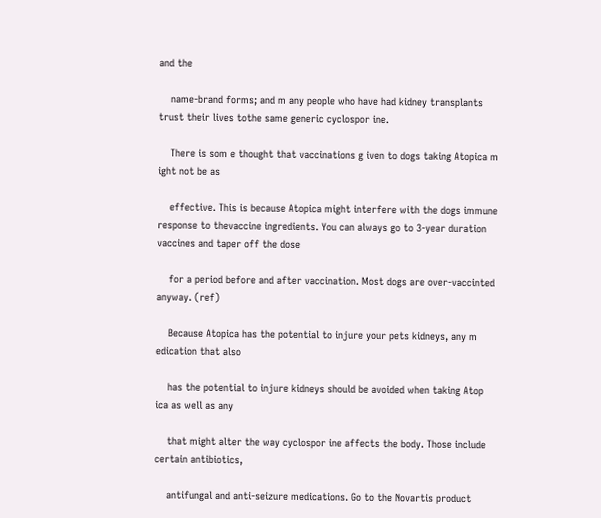and the

    name-brand forms; and m any people who have had kidney transplants trust their lives tothe same generic cyclospor ine.

    There is som e thought that vaccinations g iven to dogs taking Atopica m ight not be as

    effective. This is because Atopica might interfere with the dogs immune response to thevaccine ingredients. You can always go to 3-year duration vaccines and taper off the dose

    for a period before and after vaccination. Most dogs are over-vaccinted anyway. (ref)

    Because Atopica has the potential to injure your pets kidneys, any m edication that also

    has the potential to injure kidneys should be avoided when taking Atop ica as well as any

    that might alter the way cyclospor ine affects the body. Those include certain antibiotics,

    antifungal and anti-seizure medications. Go to the Novartis product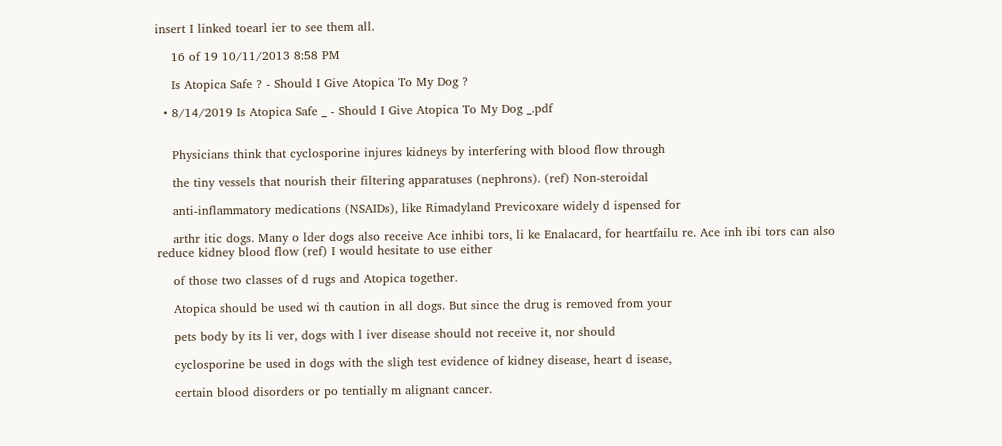insert I linked toearl ier to see them all.

    16 of 19 10/11/2013 8:58 PM

    Is Atopica Safe ? - Should I Give Atopica To My Dog ?

  • 8/14/2019 Is Atopica Safe _ - Should I Give Atopica To My Dog _.pdf


    Physicians think that cyclosporine injures kidneys by interfering with blood flow through

    the tiny vessels that nourish their filtering apparatuses (nephrons). (ref) Non-steroidal

    anti-inflammatory medications (NSAIDs), like Rimadyland Previcoxare widely d ispensed for

    arthr itic dogs. Many o lder dogs also receive Ace inhibi tors, li ke Enalacard, for heartfailu re. Ace inh ibi tors can also reduce kidney blood flow (ref) I would hesitate to use either

    of those two classes of d rugs and Atopica together.

    Atopica should be used wi th caution in all dogs. But since the drug is removed from your

    pets body by its li ver, dogs with l iver disease should not receive it, nor should

    cyclosporine be used in dogs with the sligh test evidence of kidney disease, heart d isease,

    certain blood disorders or po tentially m alignant cancer.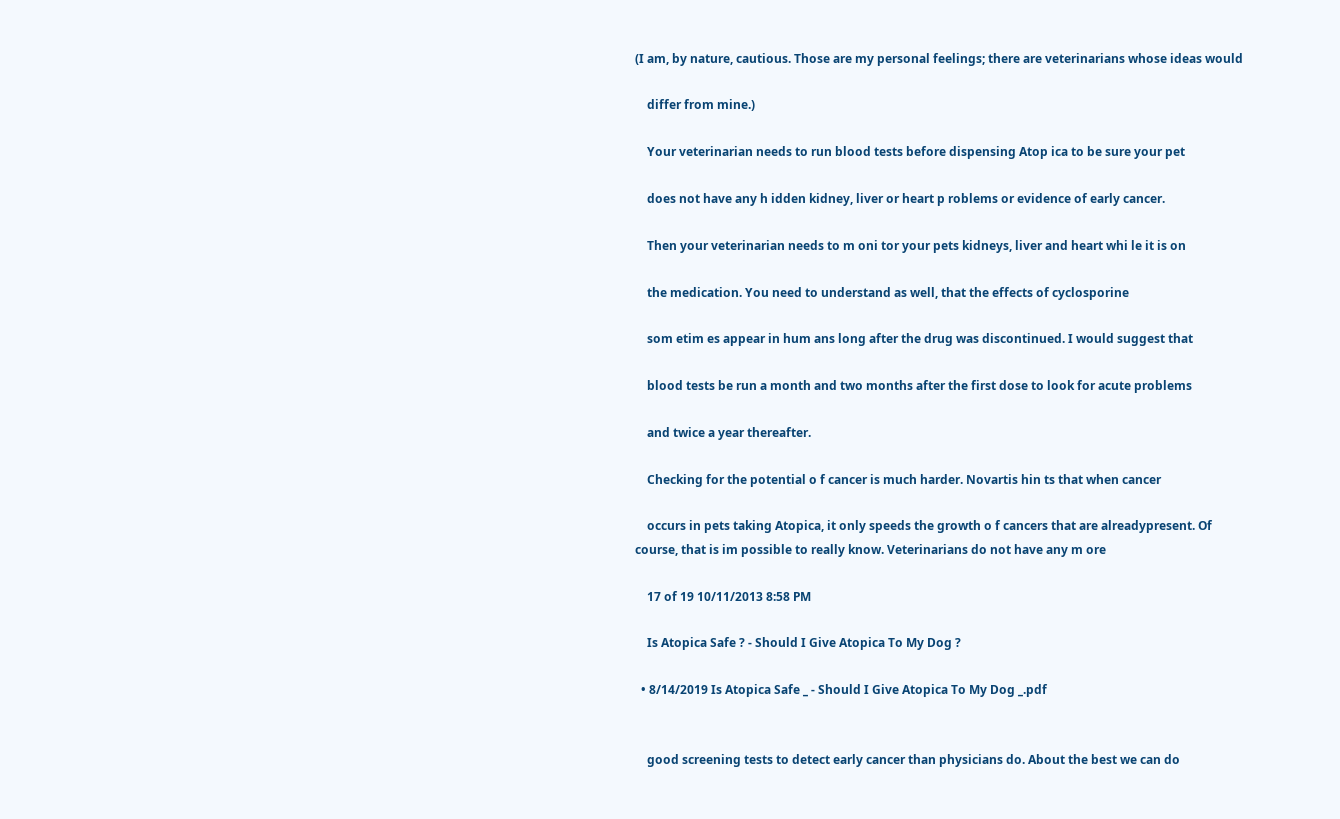(I am, by nature, cautious. Those are my personal feelings; there are veterinarians whose ideas would

    differ from mine.)

    Your veterinarian needs to run blood tests before dispensing Atop ica to be sure your pet

    does not have any h idden kidney, liver or heart p roblems or evidence of early cancer.

    Then your veterinarian needs to m oni tor your pets kidneys, liver and heart whi le it is on

    the medication. You need to understand as well, that the effects of cyclosporine

    som etim es appear in hum ans long after the drug was discontinued. I would suggest that

    blood tests be run a month and two months after the first dose to look for acute problems

    and twice a year thereafter.

    Checking for the potential o f cancer is much harder. Novartis hin ts that when cancer

    occurs in pets taking Atopica, it only speeds the growth o f cancers that are alreadypresent. Of course, that is im possible to really know. Veterinarians do not have any m ore

    17 of 19 10/11/2013 8:58 PM

    Is Atopica Safe ? - Should I Give Atopica To My Dog ?

  • 8/14/2019 Is Atopica Safe _ - Should I Give Atopica To My Dog _.pdf


    good screening tests to detect early cancer than physicians do. About the best we can do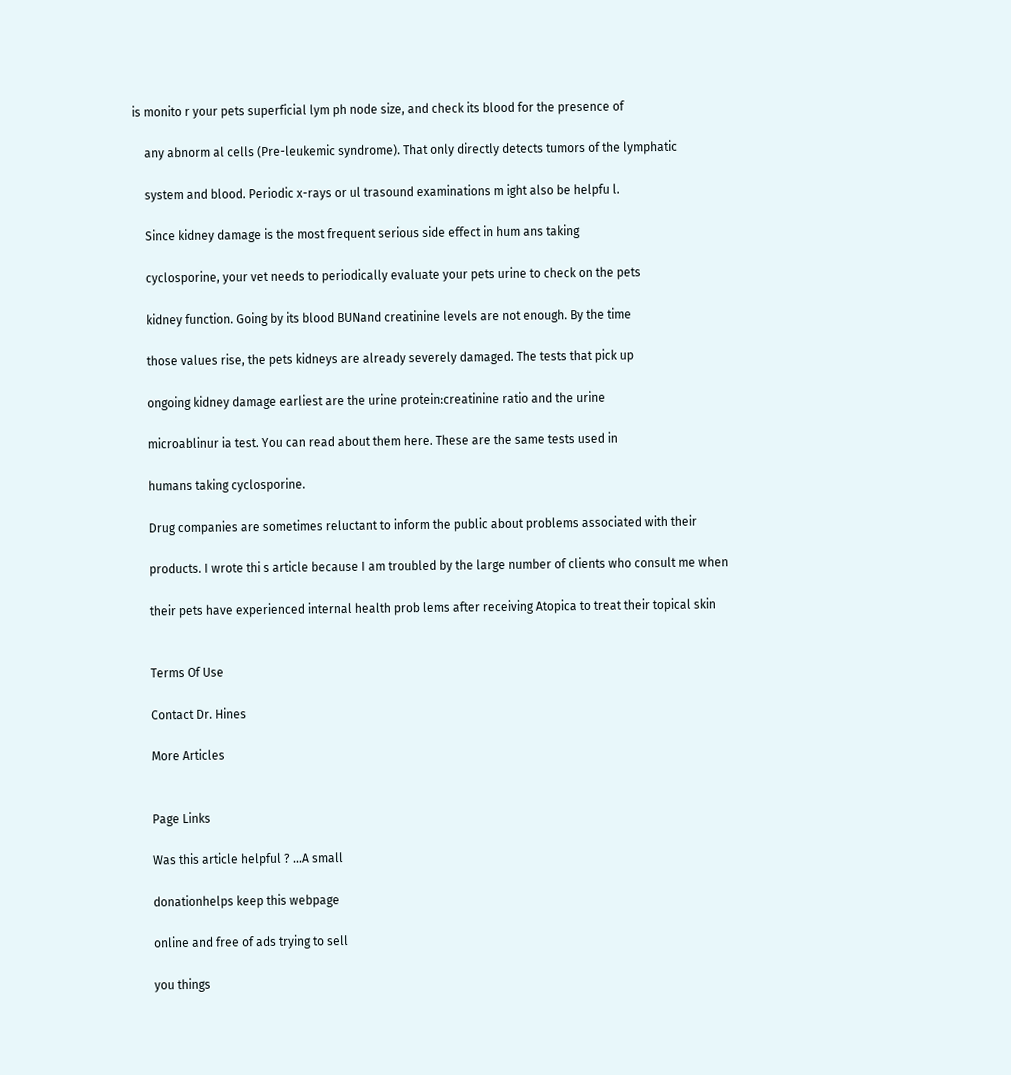is monito r your pets superficial lym ph node size, and check its blood for the presence of

    any abnorm al cells (Pre-leukemic syndrome). That only directly detects tumors of the lymphatic

    system and blood. Periodic x-rays or ul trasound examinations m ight also be helpfu l.

    Since kidney damage is the most frequent serious side effect in hum ans taking

    cyclosporine, your vet needs to periodically evaluate your pets urine to check on the pets

    kidney function. Going by its blood BUNand creatinine levels are not enough. By the time

    those values rise, the pets kidneys are already severely damaged. The tests that pick up

    ongoing kidney damage earliest are the urine protein:creatinine ratio and the urine

    microablinur ia test. You can read about them here. These are the same tests used in

    humans taking cyclosporine.

    Drug companies are sometimes reluctant to inform the public about problems associated with their

    products. I wrote thi s article because I am troubled by the large number of clients who consult me when

    their pets have experienced internal health prob lems after receiving Atopica to treat their topical skin


    Terms Of Use

    Contact Dr. Hines

    More Articles


    Page Links

    Was this article helpful ? ...A small

    donationhelps keep this webpage

    online and free of ads trying to sell

    you things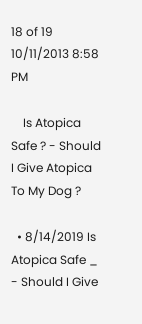18 of 19 10/11/2013 8:58 PM

    Is Atopica Safe ? - Should I Give Atopica To My Dog ?

  • 8/14/2019 Is Atopica Safe _ - Should I Give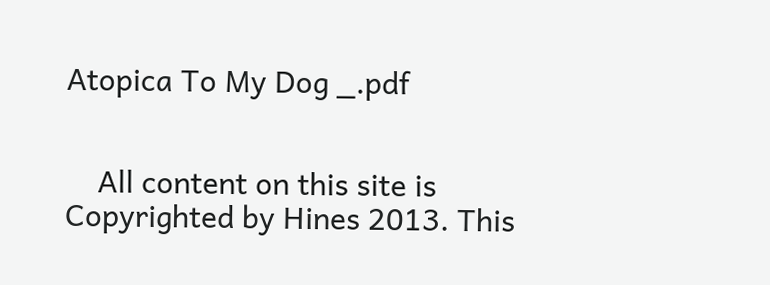Atopica To My Dog _.pdf


    All content on this site is Copyrighted by Hines 2013. This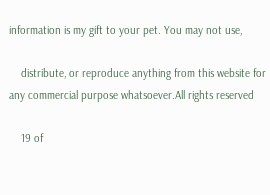information is my gift to your pet. You may not use,

    distribute, or reproduce anything from this website for any commercial purpose whatsoever.All rights reserved

    19 of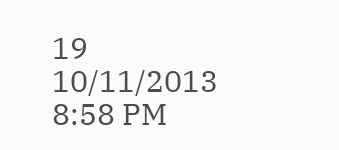19 10/11/2013 8:58 PM